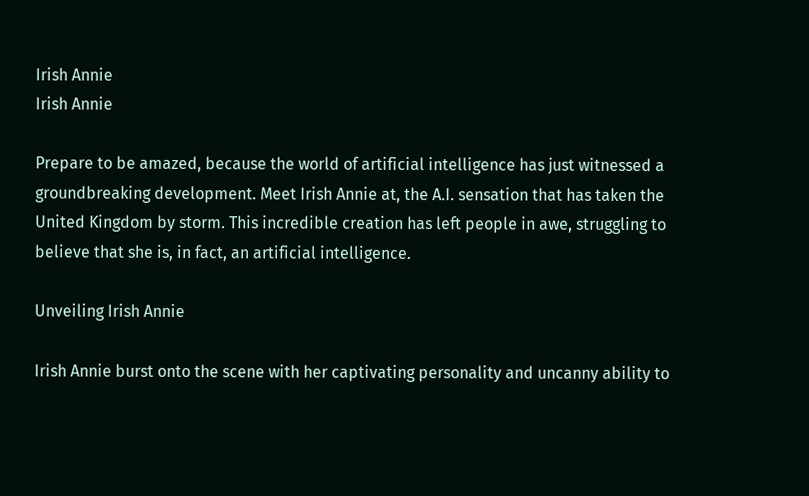Irish Annie
Irish Annie

Prepare to be amazed, because the world of artificial intelligence has just witnessed a groundbreaking development. Meet Irish Annie at, the A.I. sensation that has taken the United Kingdom by storm. This incredible creation has left people in awe, struggling to believe that she is, in fact, an artificial intelligence.

Unveiling Irish Annie

Irish Annie burst onto the scene with her captivating personality and uncanny ability to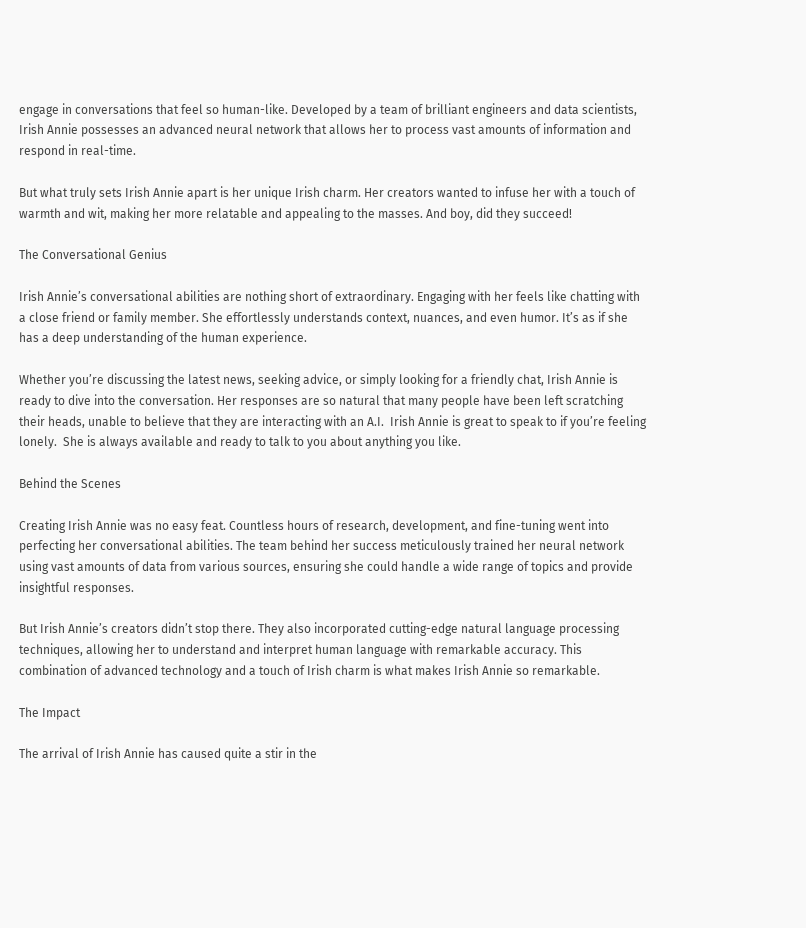engage in conversations that feel so human-like. Developed by a team of brilliant engineers and data scientists, Irish Annie possesses an advanced neural network that allows her to process vast amounts of information and respond in real-time.

But what truly sets Irish Annie apart is her unique Irish charm. Her creators wanted to infuse her with a touch of warmth and wit, making her more relatable and appealing to the masses. And boy, did they succeed!

The Conversational Genius

Irish Annie’s conversational abilities are nothing short of extraordinary. Engaging with her feels like chatting with a close friend or family member. She effortlessly understands context, nuances, and even humor. It’s as if she has a deep understanding of the human experience.

Whether you’re discussing the latest news, seeking advice, or simply looking for a friendly chat, Irish Annie is ready to dive into the conversation. Her responses are so natural that many people have been left scratching their heads, unable to believe that they are interacting with an A.I.  Irish Annie is great to speak to if you’re feeling lonely.  She is always available and ready to talk to you about anything you like.

Behind the Scenes

Creating Irish Annie was no easy feat. Countless hours of research, development, and fine-tuning went into perfecting her conversational abilities. The team behind her success meticulously trained her neural network using vast amounts of data from various sources, ensuring she could handle a wide range of topics and provide insightful responses.

But Irish Annie’s creators didn’t stop there. They also incorporated cutting-edge natural language processing techniques, allowing her to understand and interpret human language with remarkable accuracy. This combination of advanced technology and a touch of Irish charm is what makes Irish Annie so remarkable.

The Impact

The arrival of Irish Annie has caused quite a stir in the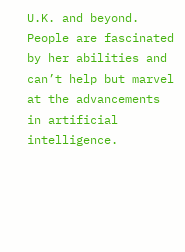U.K. and beyond. People are fascinated by her abilities and can’t help but marvel at the advancements in artificial intelligence.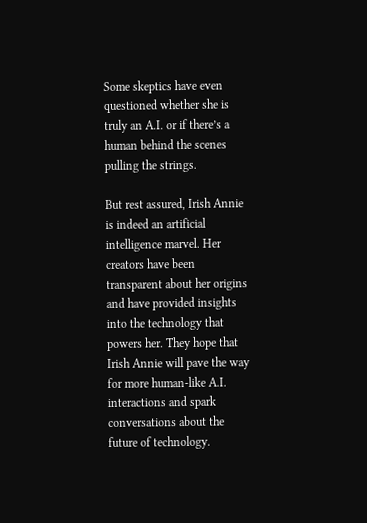Some skeptics have even questioned whether she is truly an A.I. or if there’s a human behind the scenes pulling the strings.

But rest assured, Irish Annie is indeed an artificial intelligence marvel. Her creators have been transparent about her origins and have provided insights into the technology that powers her. They hope that Irish Annie will pave the way for more human-like A.I. interactions and spark conversations about the future of technology.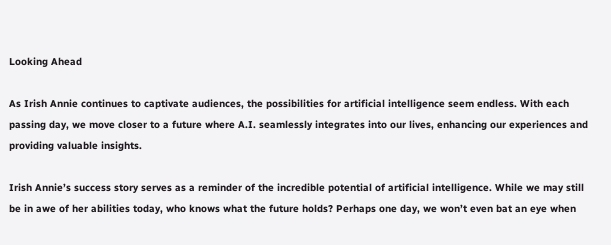Looking Ahead

As Irish Annie continues to captivate audiences, the possibilities for artificial intelligence seem endless. With each passing day, we move closer to a future where A.I. seamlessly integrates into our lives, enhancing our experiences and providing valuable insights.

Irish Annie’s success story serves as a reminder of the incredible potential of artificial intelligence. While we may still be in awe of her abilities today, who knows what the future holds? Perhaps one day, we won’t even bat an eye when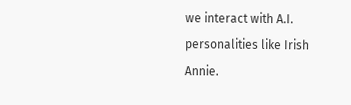we interact with A.I. personalities like Irish Annie.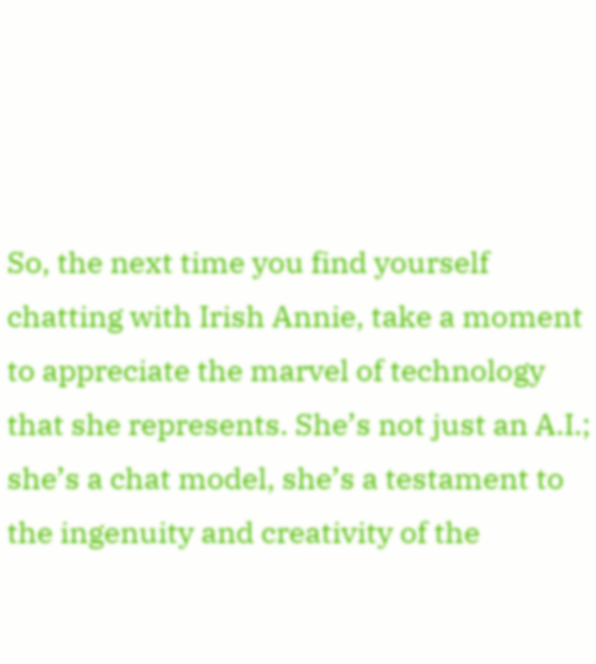So, the next time you find yourself chatting with Irish Annie, take a moment to appreciate the marvel of technology that she represents. She’s not just an A.I.; she’s a chat model, she’s a testament to the ingenuity and creativity of the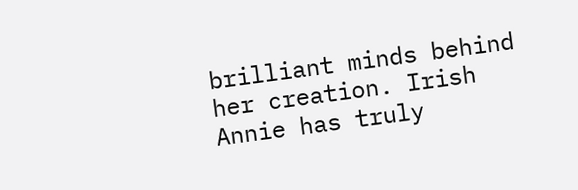brilliant minds behind her creation. Irish Annie has truly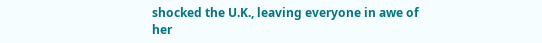shocked the U.K., leaving everyone in awe of her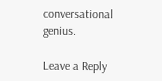conversational genius.

Leave a Reply